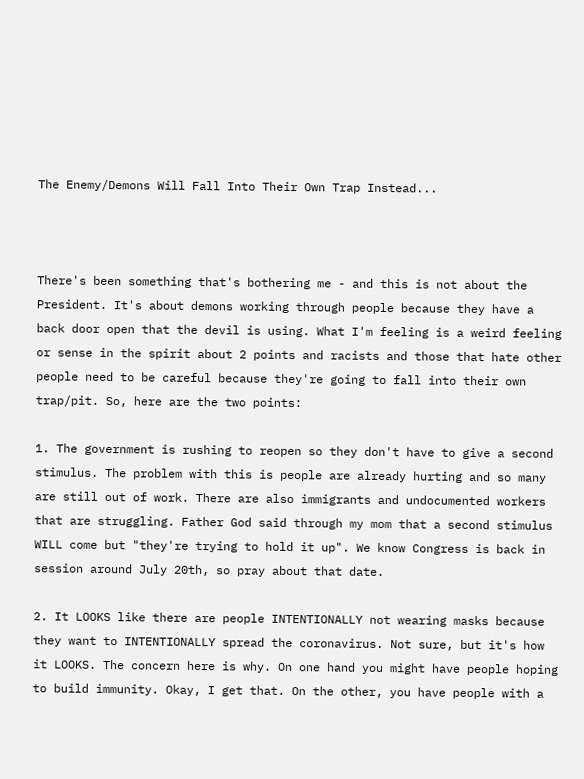The Enemy/Demons Will Fall Into Their Own Trap Instead...



There's been something that's bothering me - and this is not about the President. It's about demons working through people because they have a back door open that the devil is using. What I'm feeling is a weird feeling or sense in the spirit about 2 points and racists and those that hate other people need to be careful because they're going to fall into their own trap/pit. So, here are the two points:

1. The government is rushing to reopen so they don't have to give a second stimulus. The problem with this is people are already hurting and so many are still out of work. There are also immigrants and undocumented workers that are struggling. Father God said through my mom that a second stimulus WILL come but "they're trying to hold it up". We know Congress is back in session around July 20th, so pray about that date.

2. It LOOKS like there are people INTENTIONALLY not wearing masks because they want to INTENTIONALLY spread the coronavirus. Not sure, but it's how it LOOKS. The concern here is why. On one hand you might have people hoping to build immunity. Okay, I get that. On the other, you have people with a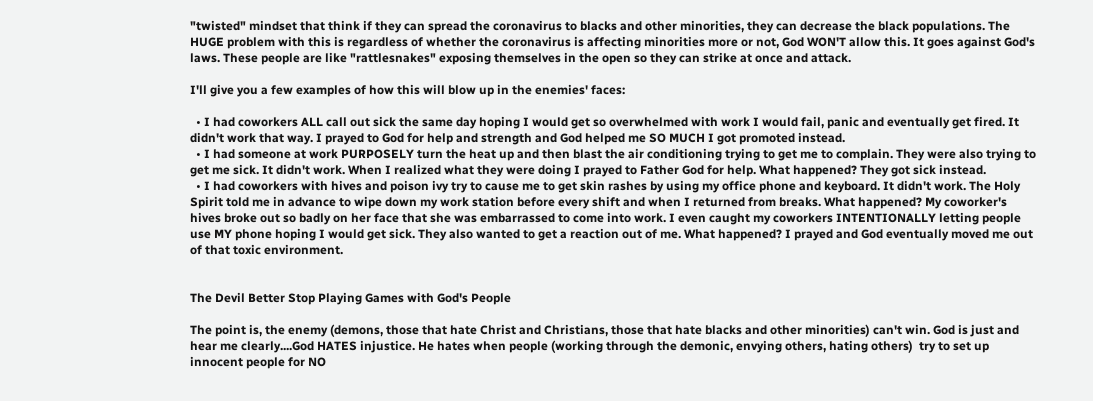"twisted" mindset that think if they can spread the coronavirus to blacks and other minorities, they can decrease the black populations. The HUGE problem with this is regardless of whether the coronavirus is affecting minorities more or not, God WON'T allow this. It goes against God's laws. These people are like "rattlesnakes" exposing themselves in the open so they can strike at once and attack.

I'll give you a few examples of how this will blow up in the enemies' faces:

  • I had coworkers ALL call out sick the same day hoping I would get so overwhelmed with work I would fail, panic and eventually get fired. It didn't work that way. I prayed to God for help and strength and God helped me SO MUCH I got promoted instead.
  • I had someone at work PURPOSELY turn the heat up and then blast the air conditioning trying to get me to complain. They were also trying to get me sick. It didn't work. When I realized what they were doing I prayed to Father God for help. What happened? They got sick instead.
  • I had coworkers with hives and poison ivy try to cause me to get skin rashes by using my office phone and keyboard. It didn't work. The Holy Spirit told me in advance to wipe down my work station before every shift and when I returned from breaks. What happened? My coworker's hives broke out so badly on her face that she was embarrassed to come into work. I even caught my coworkers INTENTIONALLY letting people use MY phone hoping I would get sick. They also wanted to get a reaction out of me. What happened? I prayed and God eventually moved me out of that toxic environment.


The Devil Better Stop Playing Games with God's People

The point is, the enemy (demons, those that hate Christ and Christians, those that hate blacks and other minorities) can't win. God is just and hear me clearly....God HATES injustice. He hates when people (working through the demonic, envying others, hating others)  try to set up innocent people for NO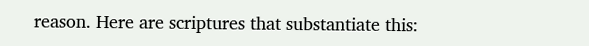reason. Here are scriptures that substantiate this: